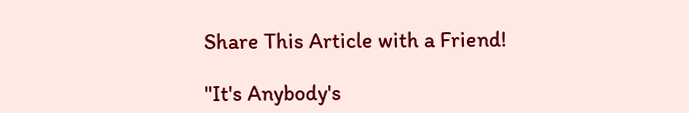Share This Article with a Friend!

"It's Anybody's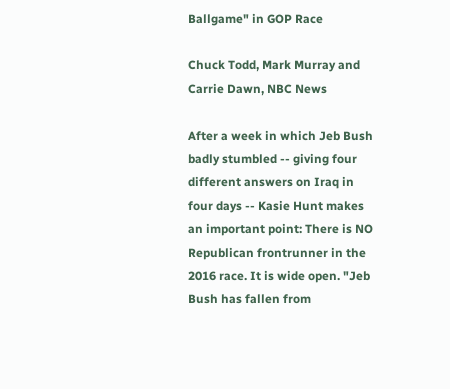Ballgame" in GOP Race

Chuck Todd, Mark Murray and Carrie Dawn, NBC News

After a week in which Jeb Bush badly stumbled -- giving four different answers on Iraq in four days -- Kasie Hunt makes an important point: There is NO Republican frontrunner in the 2016 race. It is wide open. "Jeb Bush has fallen from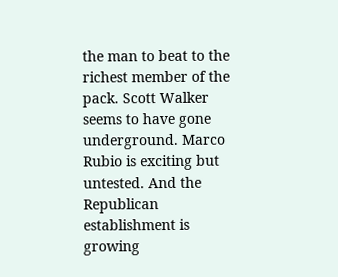the man to beat to the richest member of the pack. Scott Walker seems to have gone underground. Marco Rubio is exciting but untested. And the Republican establishment is growing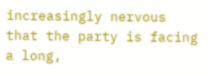increasingly nervous that the party is facing a long,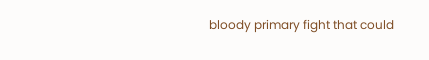bloody primary fight that could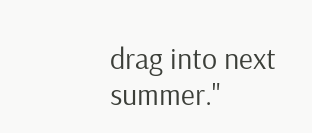drag into next summer."